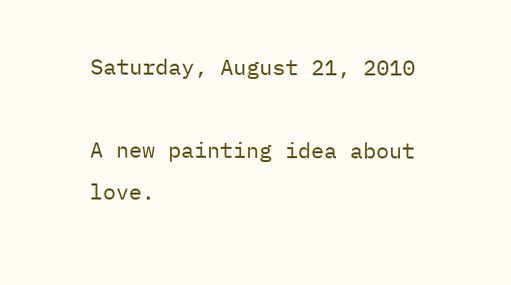Saturday, August 21, 2010

A new painting idea about love.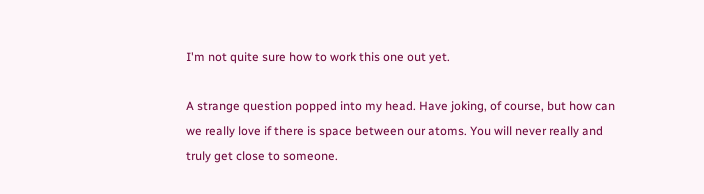I'm not quite sure how to work this one out yet.

A strange question popped into my head. Have joking, of course, but how can we really love if there is space between our atoms. You will never really and truly get close to someone.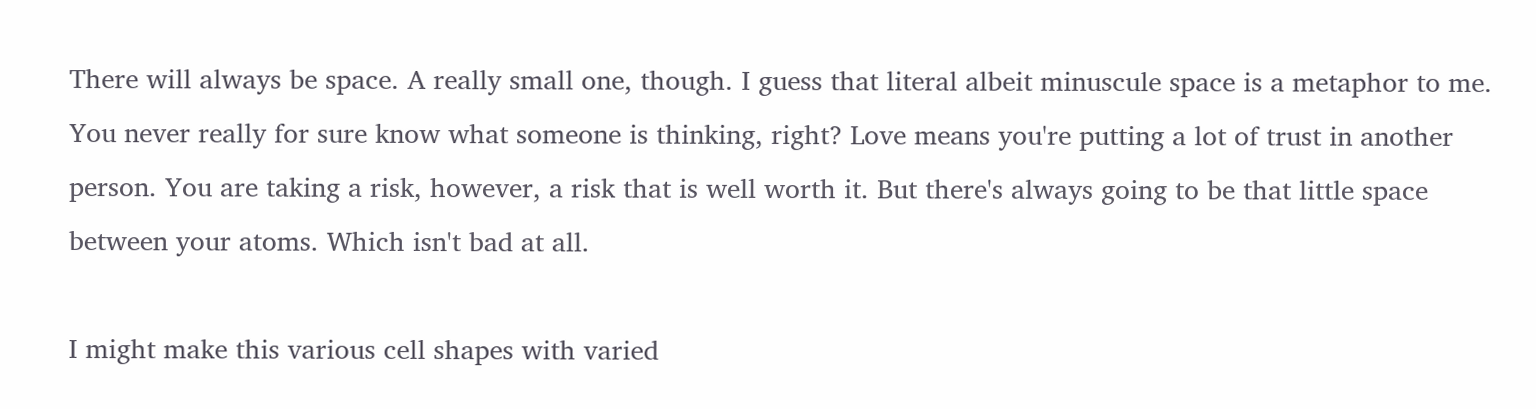There will always be space. A really small one, though. I guess that literal albeit minuscule space is a metaphor to me. You never really for sure know what someone is thinking, right? Love means you're putting a lot of trust in another person. You are taking a risk, however, a risk that is well worth it. But there's always going to be that little space between your atoms. Which isn't bad at all.

I might make this various cell shapes with varied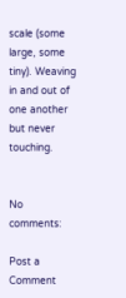scale (some large, some tiny). Weaving in and out of one another but never touching.


No comments:

Post a Comment